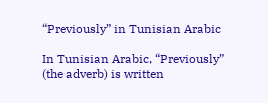“Previously” in Tunisian Arabic

In Tunisian Arabic, “Previously” (the adverb) is written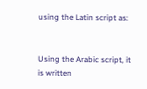using the Latin script as:


Using the Arabic script, it is written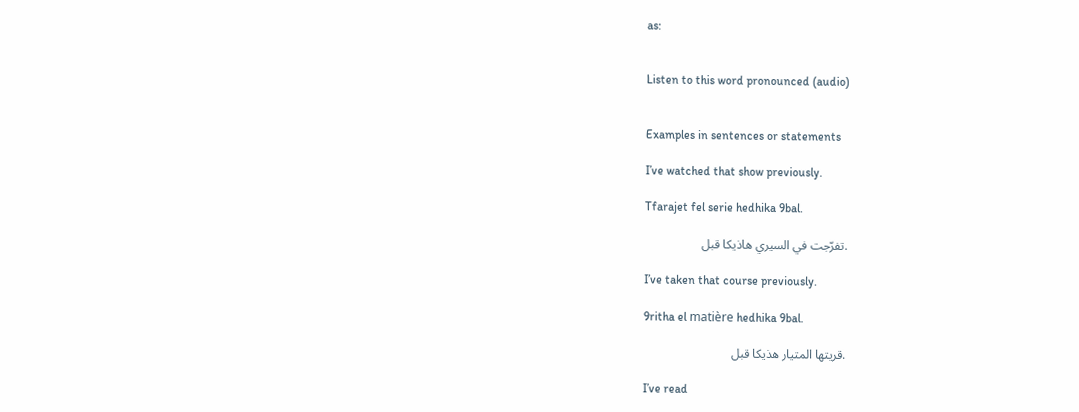as:


Listen to this word pronounced (audio)


Examples in sentences or statements

I’ve watched that show previously.

Tfarajet fel serie hedhika 9bal.

.تفرّجت في السيري هاذيكا قبل

I’ve taken that course previously.

9ritha el matière hedhika 9bal.

.قريتها المتيار هذيكا قبل

I’ve read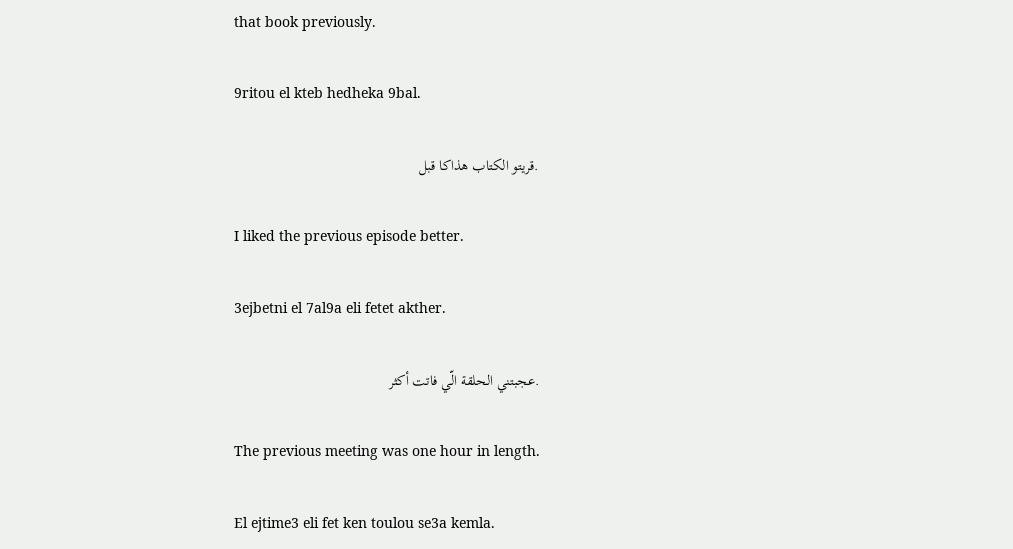that book previously.

9ritou el kteb hedheka 9bal.

.قريتو الكتاب هذاكا قبل

I liked the previous episode better.

3ejbetni el 7al9a eli fetet akther.

.عجبتني الحلقة الّي فاتت أكثر

The previous meeting was one hour in length.

El ejtime3 eli fet ken toulou se3a kemla.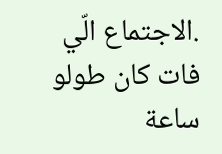.الاجتماع الّي فات كان طولو ساعة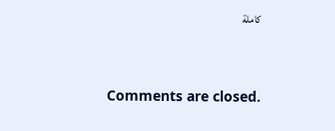كاملة


Comments are closed.